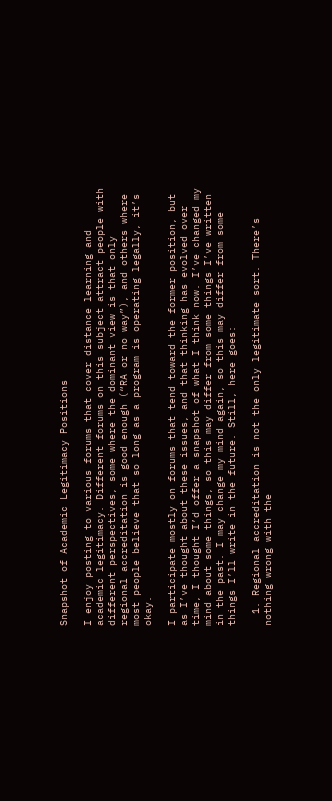Snapshot of Academic Legitimacy Positions

I enjoy posting to various forums that cover distance learning and academic legitimacy. Different forums on this subject attract people with different perspectives, some where the dominant view is that only regional accreditation is good enough (“RA or no way”), and others where most people believe that so long as a program is operating legally, it’s okay.

I participate mostly on forums that tend toward the former position, but as I’ve thought about these issues, and that thinking has evolved over time, I thought I’d offer a snapshot of what I think now. I’ve changed my mind about some things, so this may differ from some things I’ve written in the past. I may change my mind again, so this may differ from some things I’ll write in the future. Still, here goes:

  1. Regional accreditation is not the only legitimate sort. There’s nothing wrong with the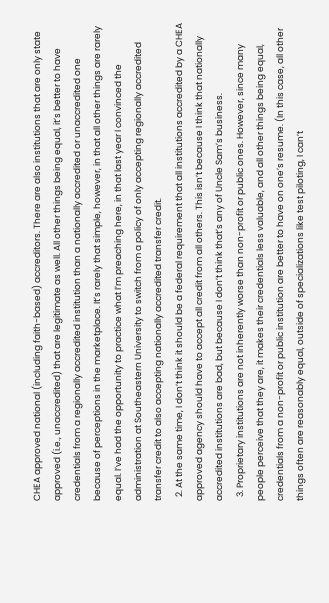CHEA approved national (including faith-based) accreditors. There are also institutions that are only state approved (i.e., unaccredited) that are legitimate as well. All other things being equal, it’s better to have credentials from a regionally accredited institution than a nationally accredited or unaccredited one because of perceptions in the marketplace. It’s rarely that simple, however, in that all other things are rarely equal. I’ve had the opportunity to practice what I’m preaching here, in that last year I convinced the administration at Southeastern University to switch from a policy of only accepting regionally accredited transfer credit to also accepting nationally accredited transfer credit.
  2. At the same time, I don’t think it should be a federal requirement that all institutions accredited by a CHEA approved agency should have to accept all credit from all others. This isn’t because I think that nationally accredited institutions are bad, but because I don’t think that’s any of Uncle Sam’s business.
  3. Proprietary institutions are not inherently worse than non-profit or public ones. However, since many people perceive that they are, it makes their credentials less valuable, and all other things being equal, credentials from a non-profit or public institution are better to have on one’s resume. (In this case, all other things often are reasonably equal, outside of specializations like test piloting, I can’t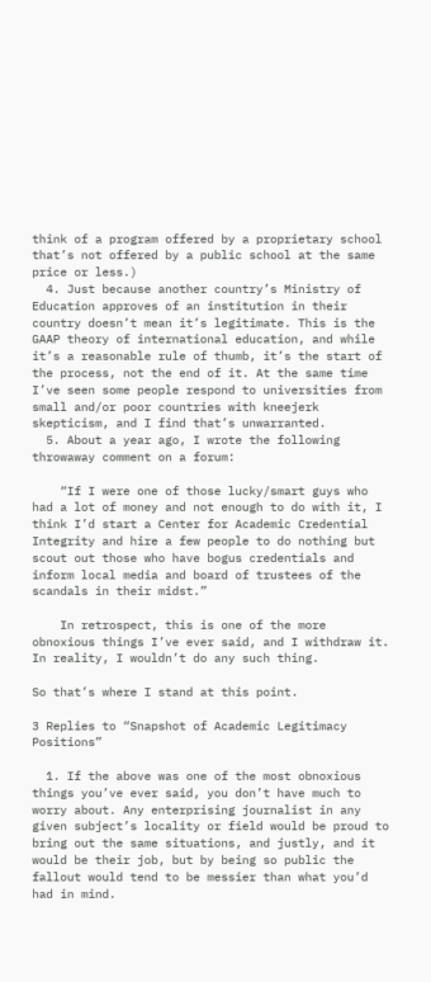think of a program offered by a proprietary school that’s not offered by a public school at the same price or less.)
  4. Just because another country’s Ministry of Education approves of an institution in their country doesn’t mean it’s legitimate. This is the GAAP theory of international education, and while it’s a reasonable rule of thumb, it’s the start of the process, not the end of it. At the same time I’ve seen some people respond to universities from small and/or poor countries with kneejerk skepticism, and I find that’s unwarranted.
  5. About a year ago, I wrote the following throwaway comment on a forum:

    “If I were one of those lucky/smart guys who had a lot of money and not enough to do with it, I think I’d start a Center for Academic Credential Integrity and hire a few people to do nothing but scout out those who have bogus credentials and inform local media and board of trustees of the scandals in their midst.”

    In retrospect, this is one of the more obnoxious things I’ve ever said, and I withdraw it. In reality, I wouldn’t do any such thing.

So that’s where I stand at this point.

3 Replies to “Snapshot of Academic Legitimacy Positions”

  1. If the above was one of the most obnoxious things you’ve ever said, you don’t have much to worry about. Any enterprising journalist in any given subject’s locality or field would be proud to bring out the same situations, and justly, and it would be their job, but by being so public the fallout would tend to be messier than what you’d had in mind.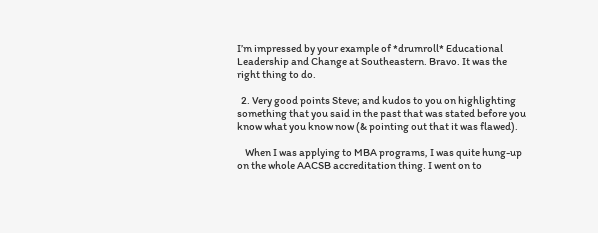I’m impressed by your example of *drumroll* Educational Leadership and Change at Southeastern. Bravo. It was the right thing to do.

  2. Very good points Steve; and kudos to you on highlighting something that you said in the past that was stated before you know what you know now (& pointing out that it was flawed).

    When I was applying to MBA programs, I was quite hung-up on the whole AACSB accreditation thing. I went on to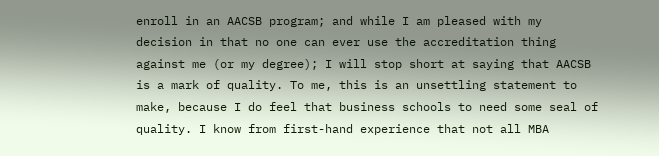enroll in an AACSB program; and while I am pleased with my decision in that no one can ever use the accreditation thing against me (or my degree); I will stop short at saying that AACSB is a mark of quality. To me, this is an unsettling statement to make, because I do feel that business schools to need some seal of quality. I know from first-hand experience that not all MBA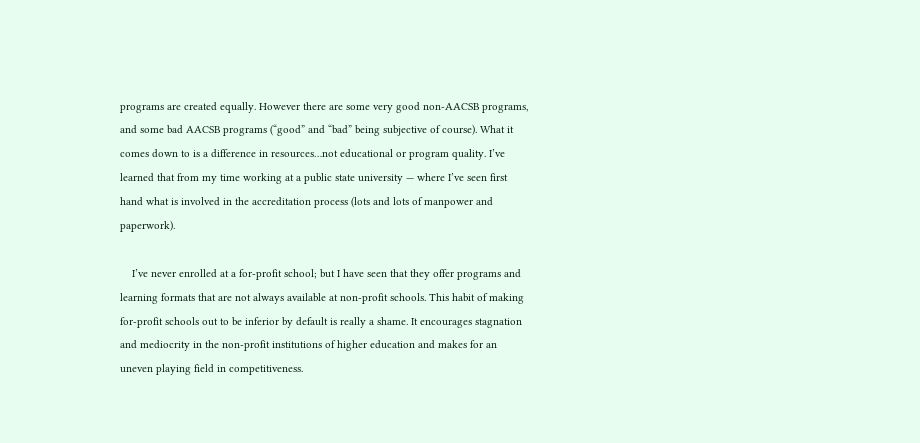programs are created equally. However there are some very good non-AACSB programs, and some bad AACSB programs (“good” and “bad” being subjective of course). What it comes down to is a difference in resources…not educational or program quality. I’ve learned that from my time working at a public state university — where I’ve seen first hand what is involved in the accreditation process (lots and lots of manpower and paperwork).

    I’ve never enrolled at a for-profit school; but I have seen that they offer programs and learning formats that are not always available at non-profit schools. This habit of making for-profit schools out to be inferior by default is really a shame. It encourages stagnation and mediocrity in the non-profit institutions of higher education and makes for an uneven playing field in competitiveness.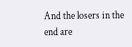And the losers in the end are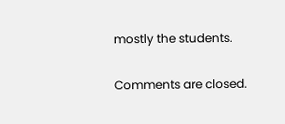mostly the students.

Comments are closed.